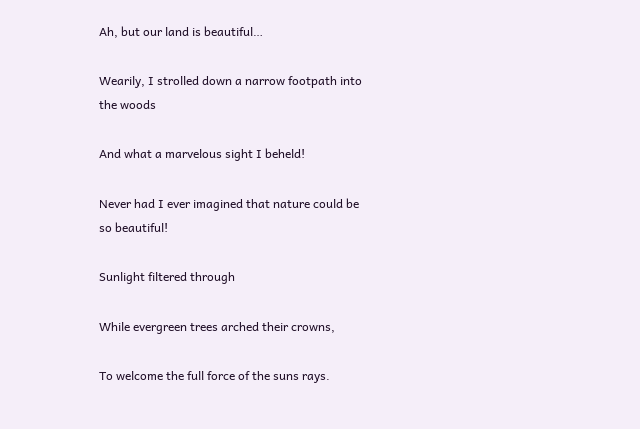Ah, but our land is beautiful…

Wearily, I strolled down a narrow footpath into the woods

And what a marvelous sight I beheld!

Never had I ever imagined that nature could be so beautiful!

Sunlight filtered through

While evergreen trees arched their crowns,

To welcome the full force of the suns rays.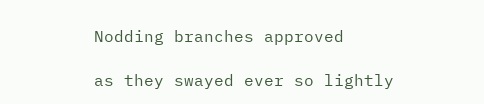Nodding branches approved

as they swayed ever so lightly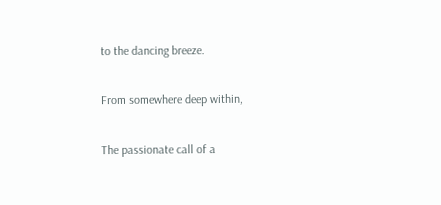to the dancing breeze.

From somewhere deep within,

The passionate call of a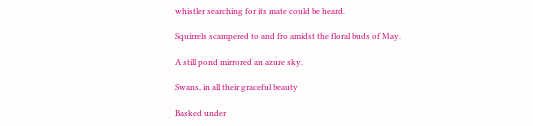whistler searching for its mate could be heard.

Squirrels scampered to and fro amidst the floral buds of May.

A still pond mirrored an azure sky.

Swans, in all their graceful beauty

Basked under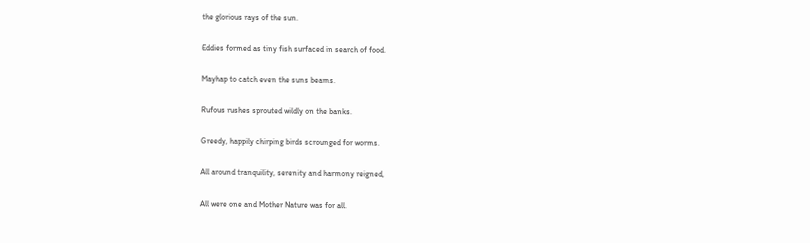the glorious rays of the sun.

Eddies formed as tiny fish surfaced in search of food.

Mayhap to catch even the suns beams.

Rufous rushes sprouted wildly on the banks.

Greedy, happily chirping birds scrounged for worms.

All around tranquility, serenity and harmony reigned,

All were one and Mother Nature was for all.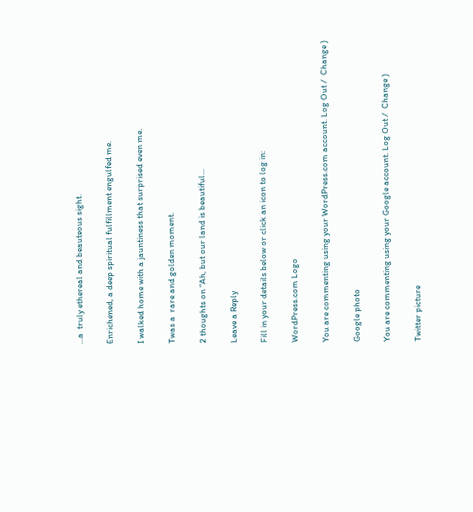…a  truly ethereal and beauteous sight.

Enrichened, a deep spiritual fulfillment engulfed me.

I walked home with a jauntiness that surprised even me.

Twas a  rare and golden moment.

2 thoughts on “Ah, but our land is beautiful…

Leave a Reply

Fill in your details below or click an icon to log in:

WordPress.com Logo

You are commenting using your WordPress.com account. Log Out /  Change )

Google photo

You are commenting using your Google account. Log Out /  Change )

Twitter picture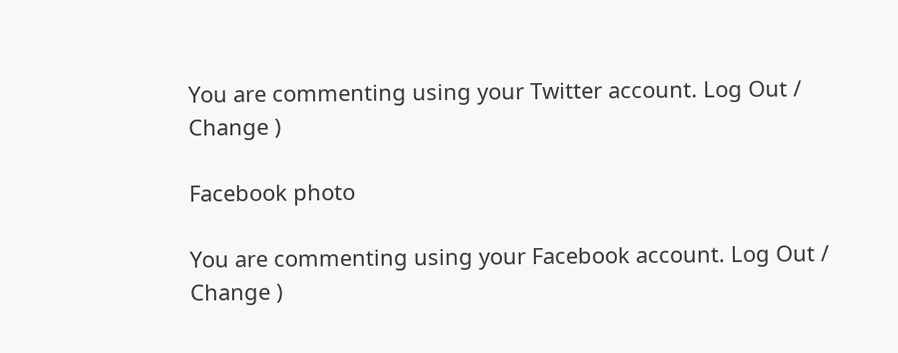You are commenting using your Twitter account. Log Out /  Change )

Facebook photo

You are commenting using your Facebook account. Log Out /  Change )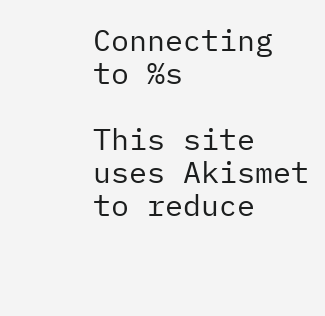Connecting to %s

This site uses Akismet to reduce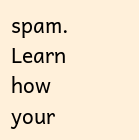spam. Learn how your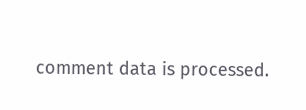comment data is processed.